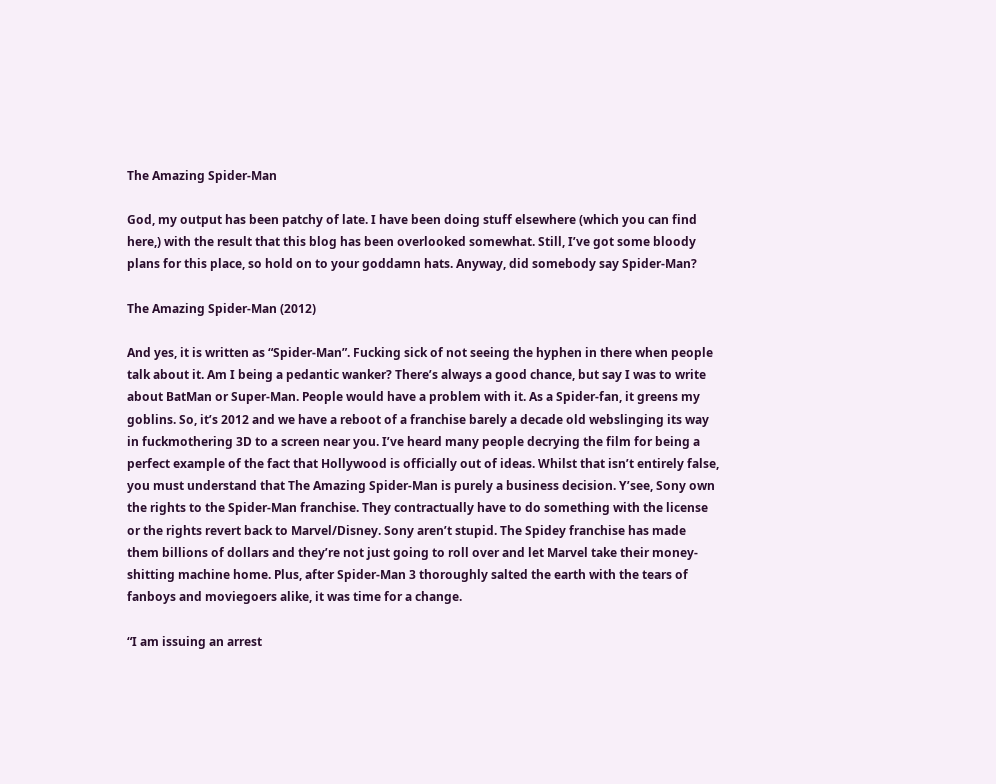The Amazing Spider-Man

God, my output has been patchy of late. I have been doing stuff elsewhere (which you can find here,) with the result that this blog has been overlooked somewhat. Still, I’ve got some bloody plans for this place, so hold on to your goddamn hats. Anyway, did somebody say Spider-Man?

The Amazing Spider-Man (2012)

And yes, it is written as “Spider-Man”. Fucking sick of not seeing the hyphen in there when people talk about it. Am I being a pedantic wanker? There’s always a good chance, but say I was to write about BatMan or Super-Man. People would have a problem with it. As a Spider-fan, it greens my goblins. So, it’s 2012 and we have a reboot of a franchise barely a decade old webslinging its way in fuckmothering 3D to a screen near you. I’ve heard many people decrying the film for being a perfect example of the fact that Hollywood is officially out of ideas. Whilst that isn’t entirely false, you must understand that The Amazing Spider-Man is purely a business decision. Y’see, Sony own the rights to the Spider-Man franchise. They contractually have to do something with the license or the rights revert back to Marvel/Disney. Sony aren’t stupid. The Spidey franchise has made them billions of dollars and they’re not just going to roll over and let Marvel take their money-shitting machine home. Plus, after Spider-Man 3 thoroughly salted the earth with the tears of fanboys and moviegoers alike, it was time for a change.

“I am issuing an arrest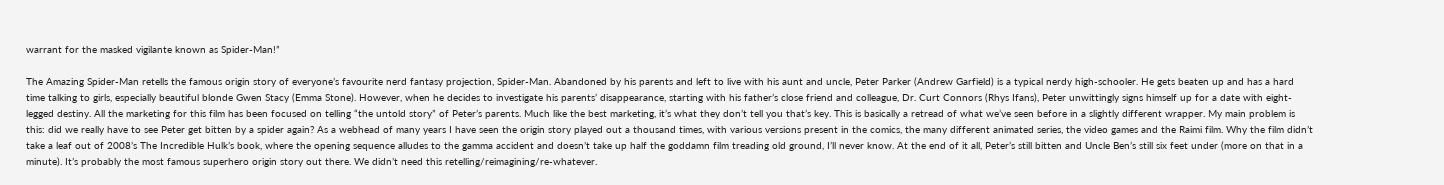warrant for the masked vigilante known as Spider-Man!”

The Amazing Spider-Man retells the famous origin story of everyone’s favourite nerd fantasy projection, Spider-Man. Abandoned by his parents and left to live with his aunt and uncle, Peter Parker (Andrew Garfield) is a typical nerdy high-schooler. He gets beaten up and has a hard time talking to girls, especially beautiful blonde Gwen Stacy (Emma Stone). However, when he decides to investigate his parents’ disappearance, starting with his father’s close friend and colleague, Dr. Curt Connors (Rhys Ifans), Peter unwittingly signs himself up for a date with eight-legged destiny. All the marketing for this film has been focused on telling “the untold story” of Peter’s parents. Much like the best marketing, it’s what they don’t tell you that’s key. This is basically a retread of what we’ve seen before in a slightly different wrapper. My main problem is this: did we really have to see Peter get bitten by a spider again? As a webhead of many years I have seen the origin story played out a thousand times, with various versions present in the comics, the many different animated series, the video games and the Raimi film. Why the film didn’t take a leaf out of 2008’s The Incredible Hulk’s book, where the opening sequence alludes to the gamma accident and doesn’t take up half the goddamn film treading old ground, I’ll never know. At the end of it all, Peter’s still bitten and Uncle Ben’s still six feet under (more on that in a minute). It’s probably the most famous superhero origin story out there. We didn’t need this retelling/reimagining/re-whatever.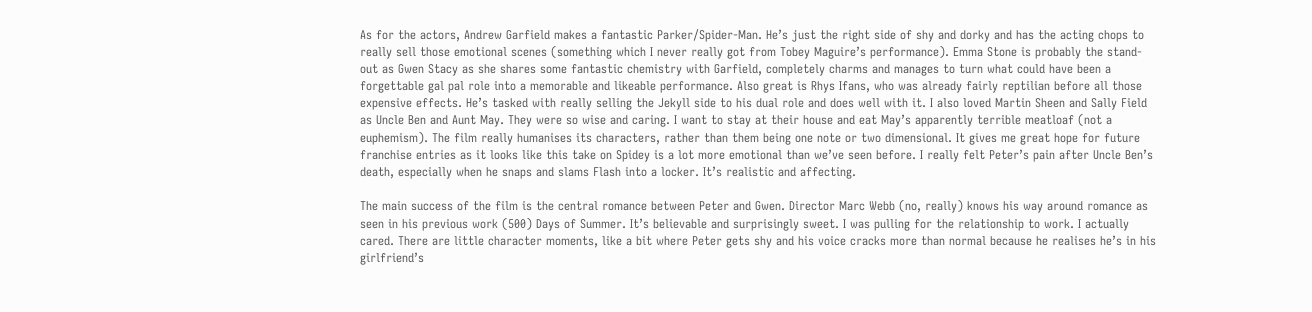As for the actors, Andrew Garfield makes a fantastic Parker/Spider-Man. He’s just the right side of shy and dorky and has the acting chops to really sell those emotional scenes (something which I never really got from Tobey Maguire’s performance). Emma Stone is probably the stand-out as Gwen Stacy as she shares some fantastic chemistry with Garfield, completely charms and manages to turn what could have been a forgettable gal pal role into a memorable and likeable performance. Also great is Rhys Ifans, who was already fairly reptilian before all those expensive effects. He’s tasked with really selling the Jekyll side to his dual role and does well with it. I also loved Martin Sheen and Sally Field as Uncle Ben and Aunt May. They were so wise and caring. I want to stay at their house and eat May’s apparently terrible meatloaf (not a euphemism). The film really humanises its characters, rather than them being one note or two dimensional. It gives me great hope for future franchise entries as it looks like this take on Spidey is a lot more emotional than we’ve seen before. I really felt Peter’s pain after Uncle Ben’s death, especially when he snaps and slams Flash into a locker. It’s realistic and affecting.

The main success of the film is the central romance between Peter and Gwen. Director Marc Webb (no, really) knows his way around romance as seen in his previous work (500) Days of Summer. It’s believable and surprisingly sweet. I was pulling for the relationship to work. I actually cared. There are little character moments, like a bit where Peter gets shy and his voice cracks more than normal because he realises he’s in his girlfriend’s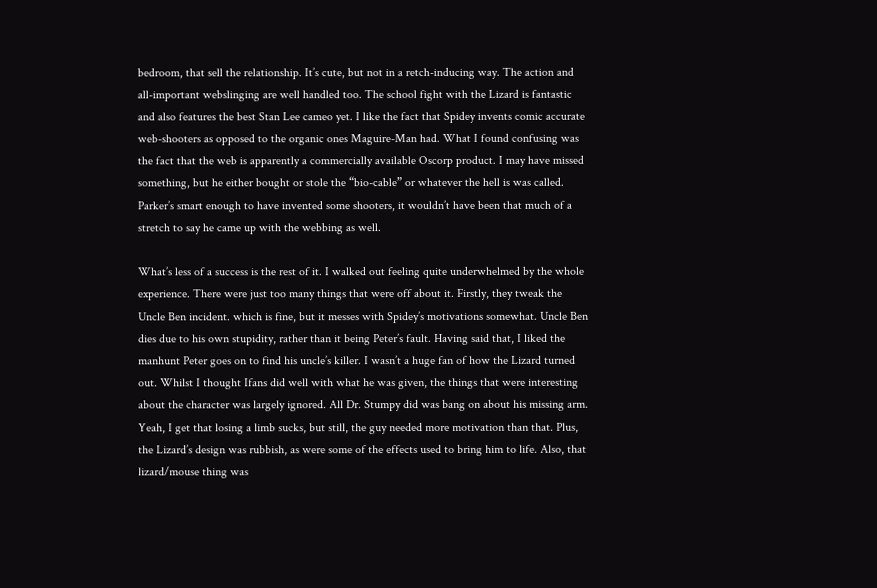bedroom, that sell the relationship. It’s cute, but not in a retch-inducing way. The action and all-important webslinging are well handled too. The school fight with the Lizard is fantastic and also features the best Stan Lee cameo yet. I like the fact that Spidey invents comic accurate web-shooters as opposed to the organic ones Maguire-Man had. What I found confusing was the fact that the web is apparently a commercially available Oscorp product. I may have missed something, but he either bought or stole the “bio-cable” or whatever the hell is was called. Parker’s smart enough to have invented some shooters, it wouldn’t have been that much of a stretch to say he came up with the webbing as well.

What’s less of a success is the rest of it. I walked out feeling quite underwhelmed by the whole experience. There were just too many things that were off about it. Firstly, they tweak the Uncle Ben incident. which is fine, but it messes with Spidey’s motivations somewhat. Uncle Ben dies due to his own stupidity, rather than it being Peter’s fault. Having said that, I liked the manhunt Peter goes on to find his uncle’s killer. I wasn’t a huge fan of how the Lizard turned out. Whilst I thought Ifans did well with what he was given, the things that were interesting about the character was largely ignored. All Dr. Stumpy did was bang on about his missing arm. Yeah, I get that losing a limb sucks, but still, the guy needed more motivation than that. Plus, the Lizard’s design was rubbish, as were some of the effects used to bring him to life. Also, that lizard/mouse thing was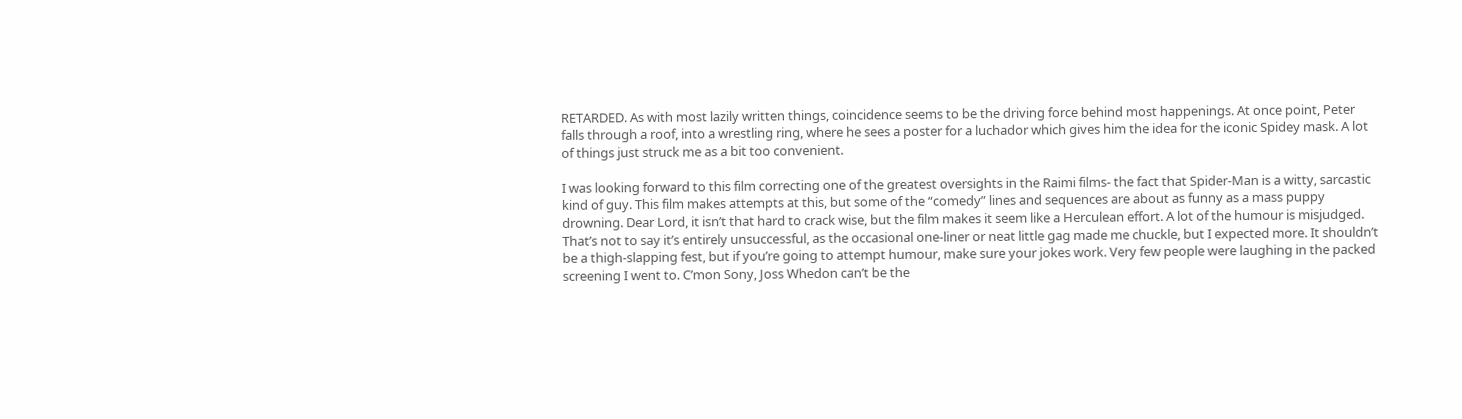RETARDED. As with most lazily written things, coincidence seems to be the driving force behind most happenings. At once point, Peter falls through a roof, into a wrestling ring, where he sees a poster for a luchador which gives him the idea for the iconic Spidey mask. A lot of things just struck me as a bit too convenient.

I was looking forward to this film correcting one of the greatest oversights in the Raimi films- the fact that Spider-Man is a witty, sarcastic kind of guy. This film makes attempts at this, but some of the “comedy” lines and sequences are about as funny as a mass puppy drowning. Dear Lord, it isn’t that hard to crack wise, but the film makes it seem like a Herculean effort. A lot of the humour is misjudged. That’s not to say it’s entirely unsuccessful, as the occasional one-liner or neat little gag made me chuckle, but I expected more. It shouldn’t be a thigh-slapping fest, but if you’re going to attempt humour, make sure your jokes work. Very few people were laughing in the packed screening I went to. C’mon Sony, Joss Whedon can’t be the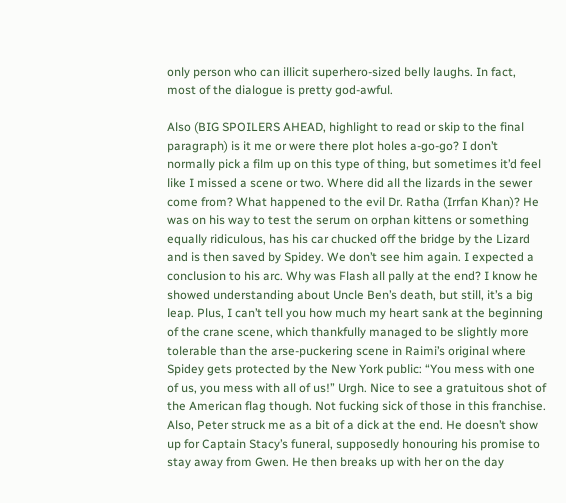only person who can illicit superhero-sized belly laughs. In fact, most of the dialogue is pretty god-awful.

Also (BIG SPOILERS AHEAD, highlight to read or skip to the final paragraph) is it me or were there plot holes a-go-go? I don’t normally pick a film up on this type of thing, but sometimes it’d feel like I missed a scene or two. Where did all the lizards in the sewer come from? What happened to the evil Dr. Ratha (Irrfan Khan)? He was on his way to test the serum on orphan kittens or something equally ridiculous, has his car chucked off the bridge by the Lizard and is then saved by Spidey. We don’t see him again. I expected a conclusion to his arc. Why was Flash all pally at the end? I know he showed understanding about Uncle Ben’s death, but still, it’s a big leap. Plus, I can’t tell you how much my heart sank at the beginning of the crane scene, which thankfully managed to be slightly more tolerable than the arse-puckering scene in Raimi’s original where Spidey gets protected by the New York public: “You mess with one of us, you mess with all of us!” Urgh. Nice to see a gratuitous shot of the American flag though. Not fucking sick of those in this franchise. Also, Peter struck me as a bit of a dick at the end. He doesn’t show up for Captain Stacy’s funeral, supposedly honouring his promise to stay away from Gwen. He then breaks up with her on the day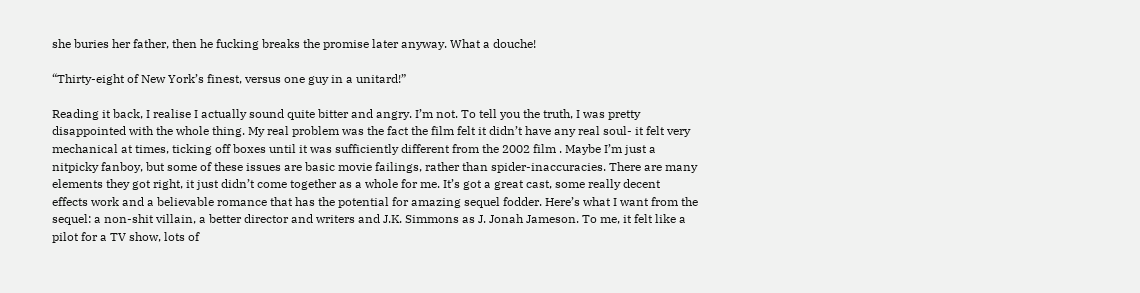she buries her father, then he fucking breaks the promise later anyway. What a douche!

“Thirty-eight of New York’s finest, versus one guy in a unitard!”

Reading it back, I realise I actually sound quite bitter and angry. I’m not. To tell you the truth, I was pretty disappointed with the whole thing. My real problem was the fact the film felt it didn’t have any real soul- it felt very mechanical at times, ticking off boxes until it was sufficiently different from the 2002 film . Maybe I’m just a nitpicky fanboy, but some of these issues are basic movie failings, rather than spider-inaccuracies. There are many elements they got right, it just didn’t come together as a whole for me. It’s got a great cast, some really decent effects work and a believable romance that has the potential for amazing sequel fodder. Here’s what I want from the sequel: a non-shit villain, a better director and writers and J.K. Simmons as J. Jonah Jameson. To me, it felt like a pilot for a TV show, lots of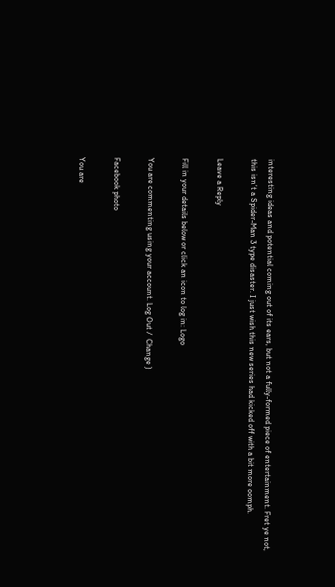interesting ideas and potential coming out of its ears, but not a fully-formed piece of entertainment. Fret ye not, this isn’t a Spider-Man 3 type disaster. I just wish this new series had kicked off with a bit more oomph.

Leave a Reply

Fill in your details below or click an icon to log in: Logo

You are commenting using your account. Log Out /  Change )

Facebook photo

You are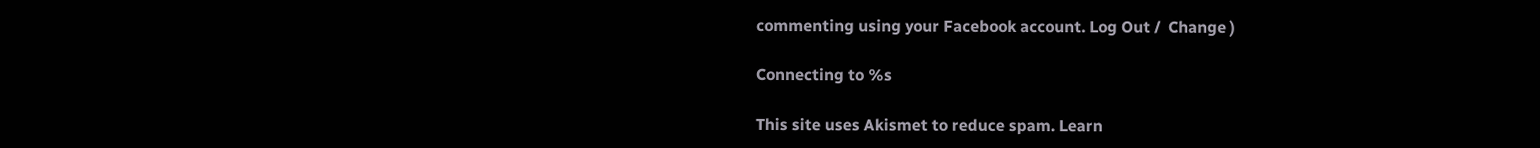commenting using your Facebook account. Log Out /  Change )

Connecting to %s

This site uses Akismet to reduce spam. Learn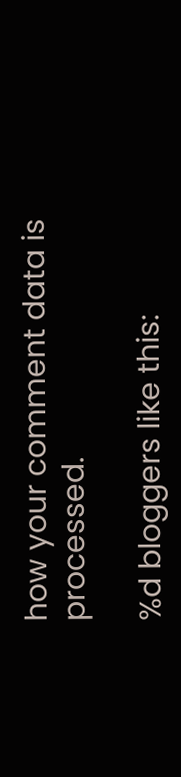how your comment data is processed.

%d bloggers like this: